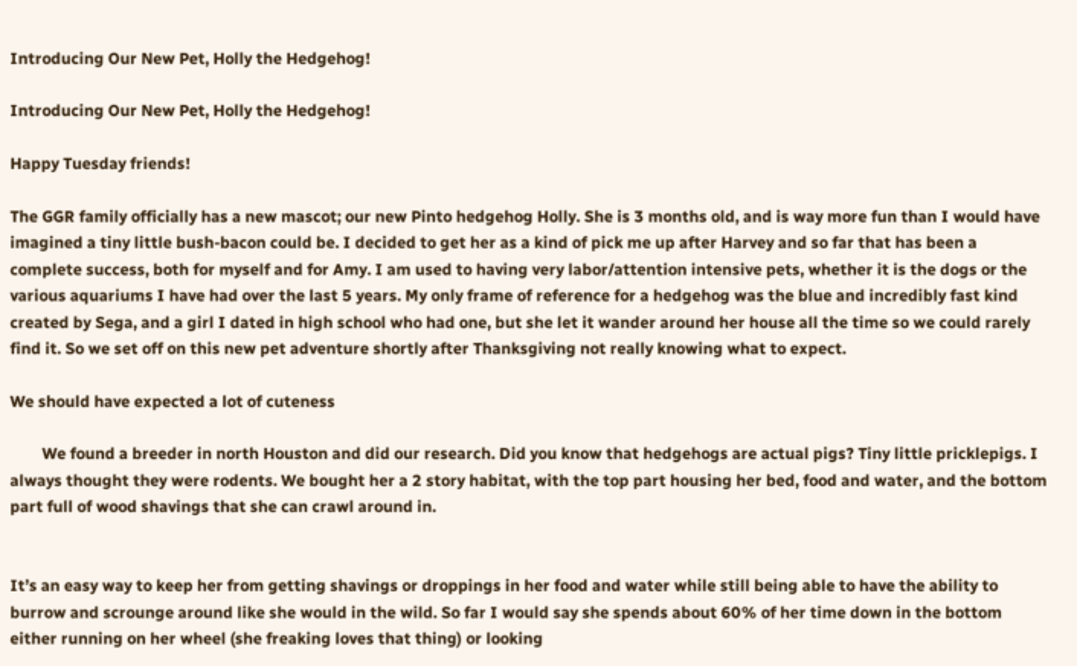Introducing Our New Pet, Holly the Hedgehog!

Introducing Our New Pet, Holly the Hedgehog!

Happy Tuesday friends!

The GGR family officially has a new mascot; our new Pinto hedgehog Holly. She is 3 months old, and is way more fun than I would have imagined a tiny little bush-bacon could be. I decided to get her as a kind of pick me up after Harvey and so far that has been a complete success, both for myself and for Amy. I am used to having very labor/attention intensive pets, whether it is the dogs or the various aquariums I have had over the last 5 years. My only frame of reference for a hedgehog was the blue and incredibly fast kind created by Sega, and a girl I dated in high school who had one, but she let it wander around her house all the time so we could rarely find it. So we set off on this new pet adventure shortly after Thanksgiving not really knowing what to expect.

We should have expected a lot of cuteness

        We found a breeder in north Houston and did our research. Did you know that hedgehogs are actual pigs? Tiny little pricklepigs. I always thought they were rodents. We bought her a 2 story habitat, with the top part housing her bed, food and water, and the bottom part full of wood shavings that she can crawl around in.


It’s an easy way to keep her from getting shavings or droppings in her food and water while still being able to have the ability to burrow and scrounge around like she would in the wild. So far I would say she spends about 60% of her time down in the bottom either running on her wheel (she freaking loves that thing) or looking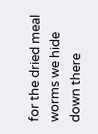for the dried meal worms we hide down there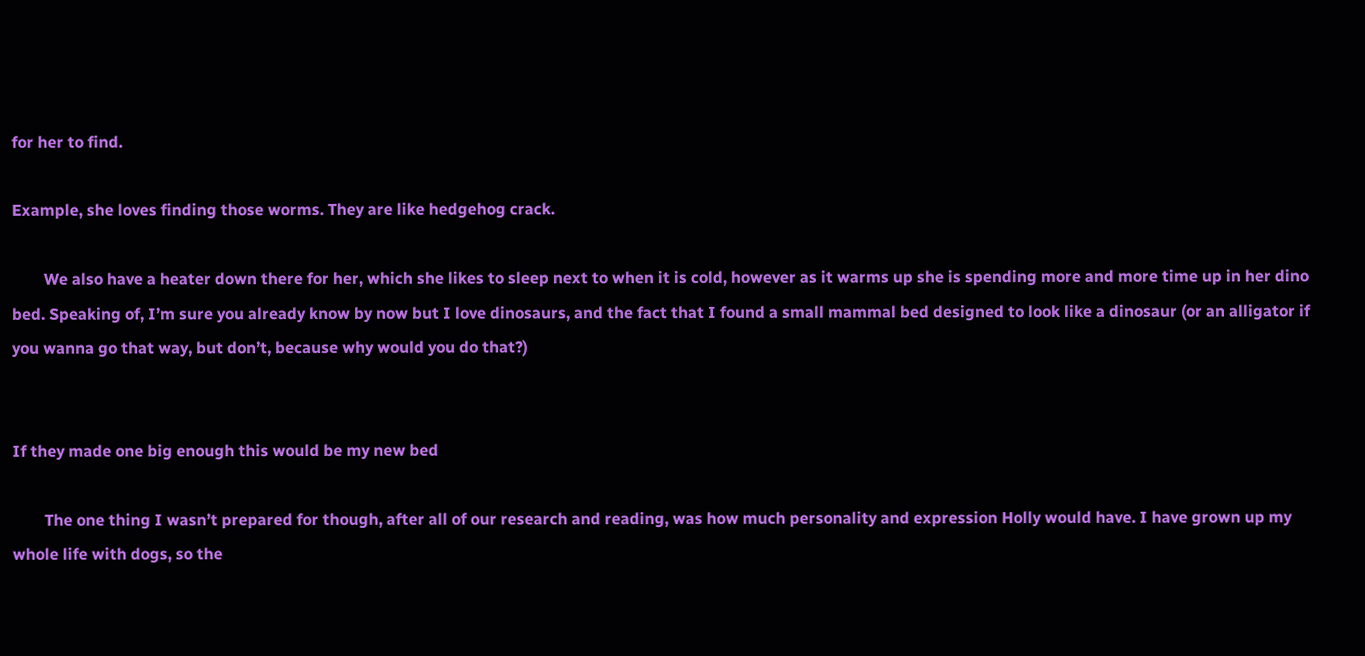for her to find.

Example, she loves finding those worms. They are like hedgehog crack.

        We also have a heater down there for her, which she likes to sleep next to when it is cold, however as it warms up she is spending more and more time up in her dino bed. Speaking of, I’m sure you already know by now but I love dinosaurs, and the fact that I found a small mammal bed designed to look like a dinosaur (or an alligator if you wanna go that way, but don’t, because why would you do that?)


If they made one big enough this would be my new bed

        The one thing I wasn’t prepared for though, after all of our research and reading, was how much personality and expression Holly would have. I have grown up my whole life with dogs, so the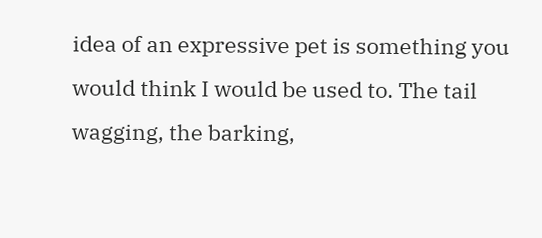idea of an expressive pet is something you would think I would be used to. The tail wagging, the barking,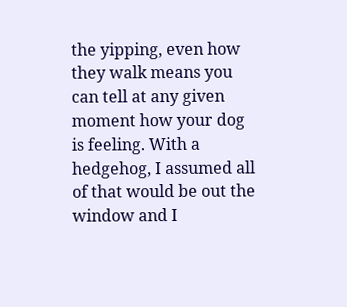the yipping, even how they walk means you can tell at any given moment how your dog is feeling. With a hedgehog, I assumed all of that would be out the window and I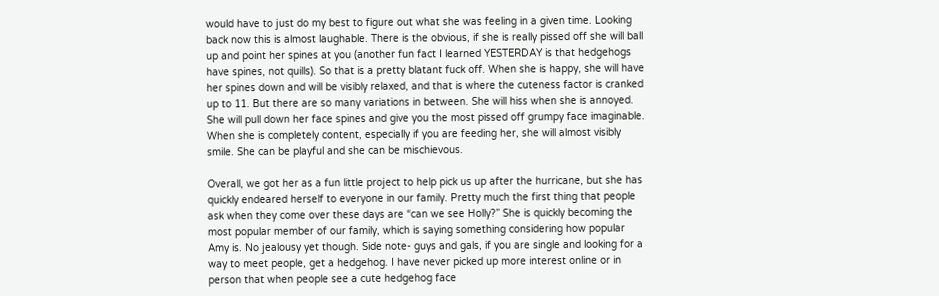would have to just do my best to figure out what she was feeling in a given time. Looking back now this is almost laughable. There is the obvious, if she is really pissed off she will ball up and point her spines at you (another fun fact I learned YESTERDAY is that hedgehogs have spines, not quills). So that is a pretty blatant fuck off. When she is happy, she will have her spines down and will be visibly relaxed, and that is where the cuteness factor is cranked up to 11. But there are so many variations in between. She will hiss when she is annoyed. She will pull down her face spines and give you the most pissed off grumpy face imaginable. When she is completely content, especially if you are feeding her, she will almost visibly smile. She can be playful and she can be mischievous.

Overall, we got her as a fun little project to help pick us up after the hurricane, but she has quickly endeared herself to everyone in our family. Pretty much the first thing that people ask when they come over these days are “can we see Holly?” She is quickly becoming the most popular member of our family, which is saying something considering how popular Amy is. No jealousy yet though. Side note- guys and gals, if you are single and looking for a way to meet people, get a hedgehog. I have never picked up more interest online or in person that when people see a cute hedgehog face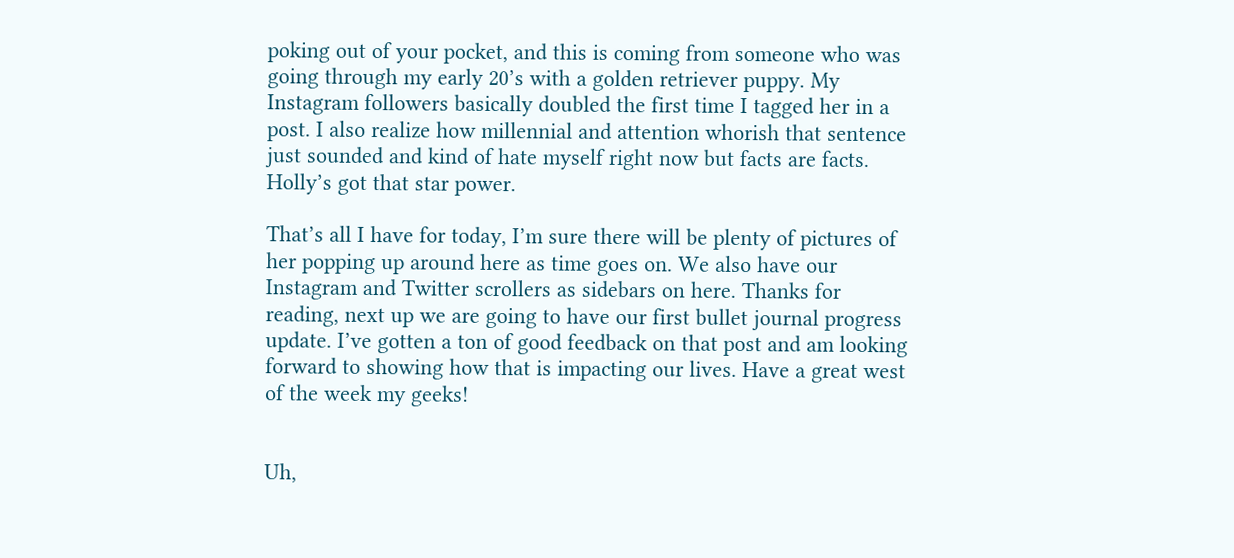poking out of your pocket, and this is coming from someone who was going through my early 20’s with a golden retriever puppy. My Instagram followers basically doubled the first time I tagged her in a post. I also realize how millennial and attention whorish that sentence just sounded and kind of hate myself right now but facts are facts. Holly’s got that star power.

That’s all I have for today, I’m sure there will be plenty of pictures of her popping up around here as time goes on. We also have our Instagram and Twitter scrollers as sidebars on here. Thanks for reading, next up we are going to have our first bullet journal progress update. I’ve gotten a ton of good feedback on that post and am looking forward to showing how that is impacting our lives. Have a great west of the week my geeks!


Uh,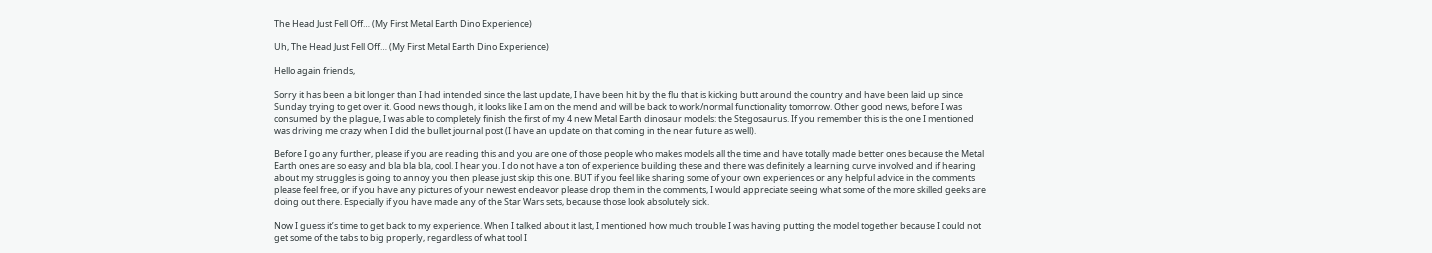The Head Just Fell Off… (My First Metal Earth Dino Experience)

Uh, The Head Just Fell Off… (My First Metal Earth Dino Experience)

Hello again friends,

Sorry it has been a bit longer than I had intended since the last update, I have been hit by the flu that is kicking butt around the country and have been laid up since Sunday trying to get over it. Good news though, it looks like I am on the mend and will be back to work/normal functionality tomorrow. Other good news, before I was consumed by the plague, I was able to completely finish the first of my 4 new Metal Earth dinosaur models: the Stegosaurus. If you remember this is the one I mentioned was driving me crazy when I did the bullet journal post (I have an update on that coming in the near future as well).

Before I go any further, please if you are reading this and you are one of those people who makes models all the time and have totally made better ones because the Metal Earth ones are so easy and bla bla bla, cool. I hear you. I do not have a ton of experience building these and there was definitely a learning curve involved and if hearing about my struggles is going to annoy you then please just skip this one. BUT if you feel like sharing some of your own experiences or any helpful advice in the comments please feel free, or if you have any pictures of your newest endeavor please drop them in the comments, I would appreciate seeing what some of the more skilled geeks are doing out there. Especially if you have made any of the Star Wars sets, because those look absolutely sick.

Now I guess it’s time to get back to my experience. When I talked about it last, I mentioned how much trouble I was having putting the model together because I could not get some of the tabs to big properly, regardless of what tool I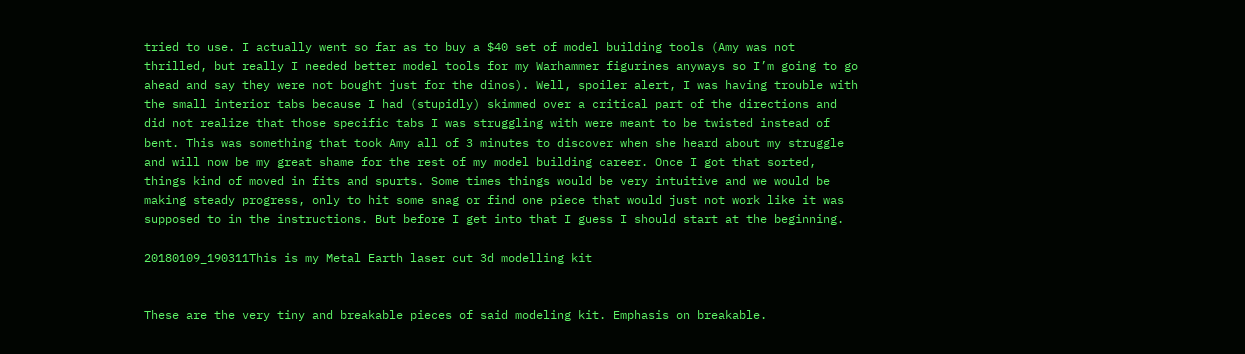tried to use. I actually went so far as to buy a $40 set of model building tools (Amy was not thrilled, but really I needed better model tools for my Warhammer figurines anyways so I’m going to go ahead and say they were not bought just for the dinos). Well, spoiler alert, I was having trouble with the small interior tabs because I had (stupidly) skimmed over a critical part of the directions and did not realize that those specific tabs I was struggling with were meant to be twisted instead of bent. This was something that took Amy all of 3 minutes to discover when she heard about my struggle and will now be my great shame for the rest of my model building career. Once I got that sorted, things kind of moved in fits and spurts. Some times things would be very intuitive and we would be making steady progress, only to hit some snag or find one piece that would just not work like it was supposed to in the instructions. But before I get into that I guess I should start at the beginning.

20180109_190311This is my Metal Earth laser cut 3d modelling kit


These are the very tiny and breakable pieces of said modeling kit. Emphasis on breakable.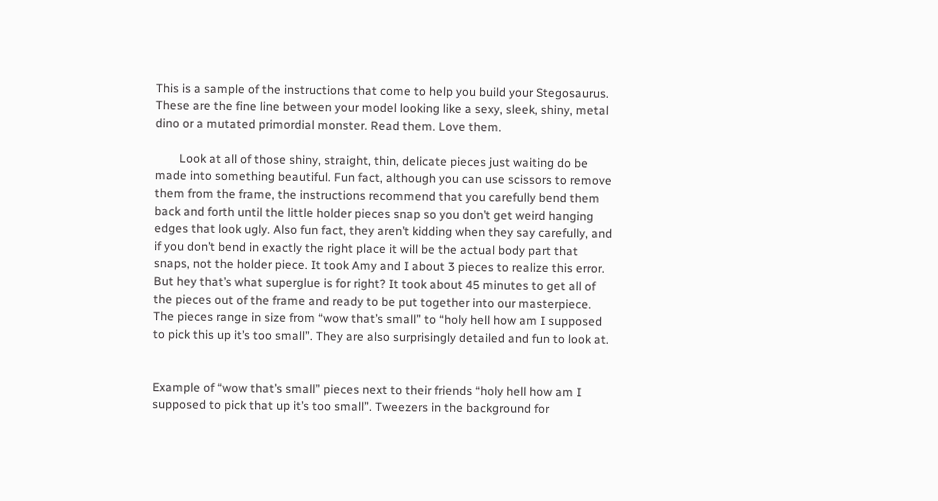This is a sample of the instructions that come to help you build your Stegosaurus. These are the fine line between your model looking like a sexy, sleek, shiny, metal dino or a mutated primordial monster. Read them. Love them.

        Look at all of those shiny, straight, thin, delicate pieces just waiting do be made into something beautiful. Fun fact, although you can use scissors to remove them from the frame, the instructions recommend that you carefully bend them back and forth until the little holder pieces snap so you don’t get weird hanging edges that look ugly. Also fun fact, they aren’t kidding when they say carefully, and if you don’t bend in exactly the right place it will be the actual body part that snaps, not the holder piece. It took Amy and I about 3 pieces to realize this error. But hey that’s what superglue is for right? It took about 45 minutes to get all of the pieces out of the frame and ready to be put together into our masterpiece. The pieces range in size from “wow that’s small” to “holy hell how am I supposed to pick this up it’s too small”. They are also surprisingly detailed and fun to look at.


Example of “wow that’s small” pieces next to their friends “holy hell how am I supposed to pick that up it’s too small”. Tweezers in the background for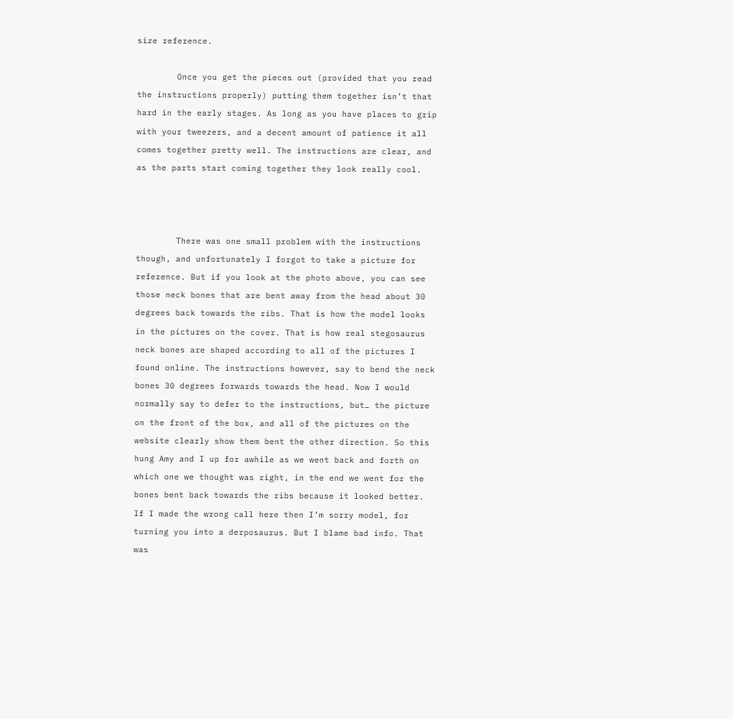size reference.

        Once you get the pieces out (provided that you read the instructions properly) putting them together isn’t that hard in the early stages. As long as you have places to grip with your tweezers, and a decent amount of patience it all comes together pretty well. The instructions are clear, and as the parts start coming together they look really cool.



        There was one small problem with the instructions though, and unfortunately I forgot to take a picture for reference. But if you look at the photo above, you can see those neck bones that are bent away from the head about 30 degrees back towards the ribs. That is how the model looks in the pictures on the cover. That is how real stegosaurus neck bones are shaped according to all of the pictures I found online. The instructions however, say to bend the neck bones 30 degrees forwards towards the head. Now I would normally say to defer to the instructions, but… the picture on the front of the box, and all of the pictures on the website clearly show them bent the other direction. So this hung Amy and I up for awhile as we went back and forth on which one we thought was right, in the end we went for the bones bent back towards the ribs because it looked better. If I made the wrong call here then I’m sorry model, for turning you into a derposaurus. But I blame bad info. That was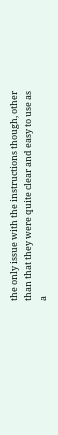the only issue with the instructions though, other than that they were quite clear and easy to use as a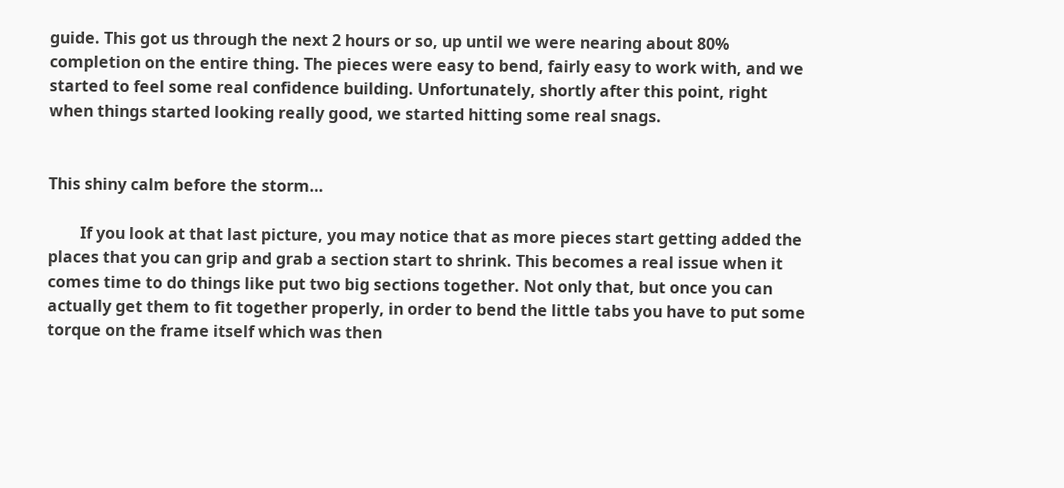guide. This got us through the next 2 hours or so, up until we were nearing about 80% completion on the entire thing. The pieces were easy to bend, fairly easy to work with, and we started to feel some real confidence building. Unfortunately, shortly after this point, right when things started looking really good, we started hitting some real snags.


This shiny calm before the storm…

        If you look at that last picture, you may notice that as more pieces start getting added the places that you can grip and grab a section start to shrink. This becomes a real issue when it comes time to do things like put two big sections together. Not only that, but once you can actually get them to fit together properly, in order to bend the little tabs you have to put some torque on the frame itself which was then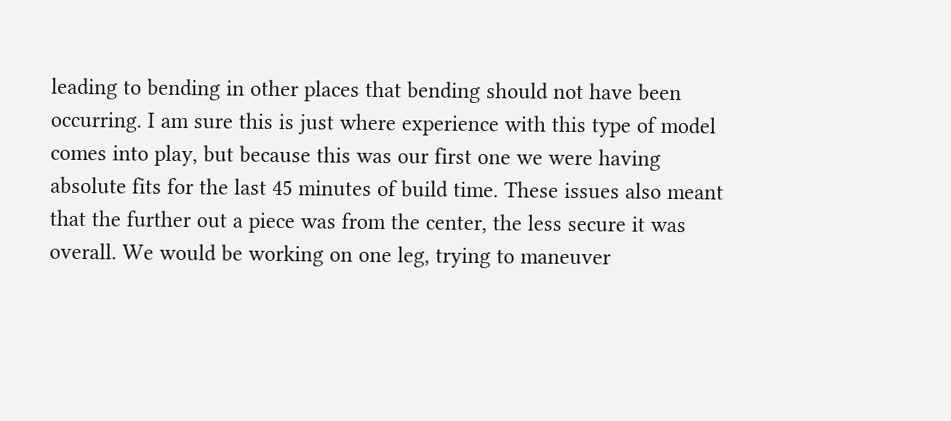leading to bending in other places that bending should not have been occurring. I am sure this is just where experience with this type of model comes into play, but because this was our first one we were having absolute fits for the last 45 minutes of build time. These issues also meant that the further out a piece was from the center, the less secure it was overall. We would be working on one leg, trying to maneuver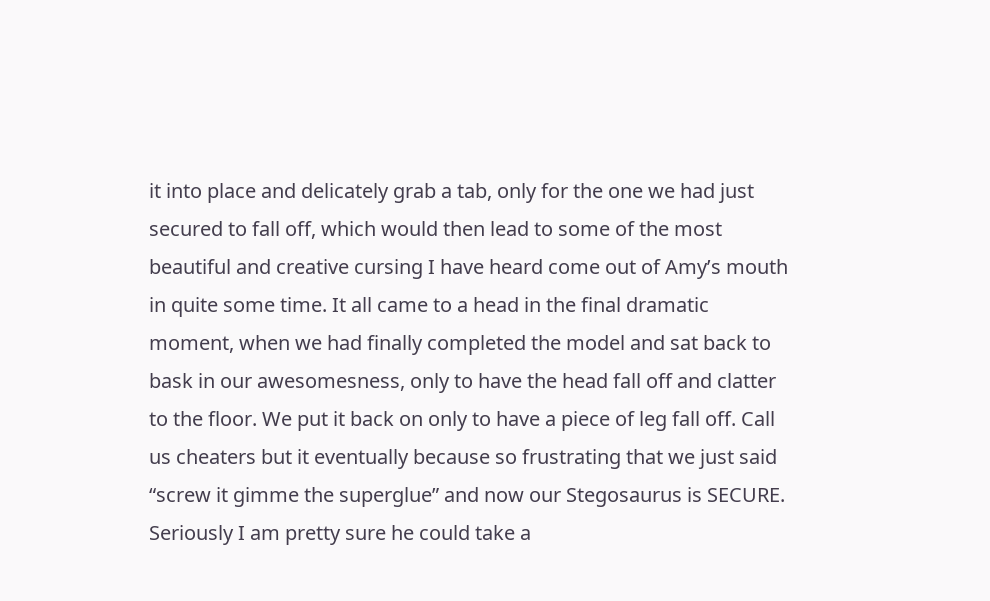it into place and delicately grab a tab, only for the one we had just secured to fall off, which would then lead to some of the most beautiful and creative cursing I have heard come out of Amy’s mouth in quite some time. It all came to a head in the final dramatic moment, when we had finally completed the model and sat back to bask in our awesomesness, only to have the head fall off and clatter to the floor. We put it back on only to have a piece of leg fall off. Call us cheaters but it eventually because so frustrating that we just said “screw it gimme the superglue” and now our Stegosaurus is SECURE. Seriously I am pretty sure he could take a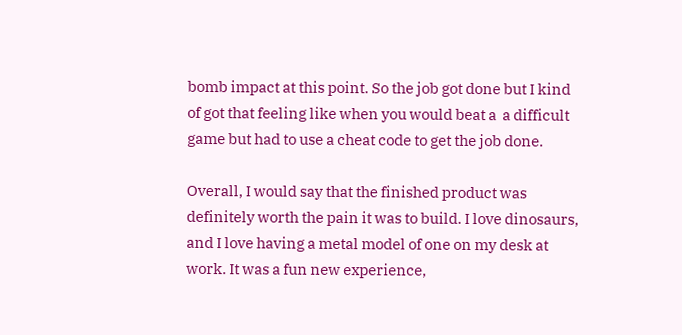bomb impact at this point. So the job got done but I kind of got that feeling like when you would beat a  a difficult game but had to use a cheat code to get the job done.

Overall, I would say that the finished product was definitely worth the pain it was to build. I love dinosaurs, and I love having a metal model of one on my desk at work. It was a fun new experience,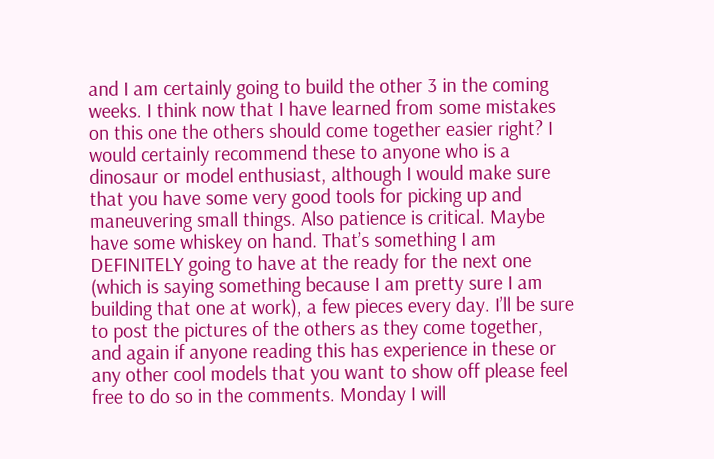and I am certainly going to build the other 3 in the coming weeks. I think now that I have learned from some mistakes on this one the others should come together easier right? I would certainly recommend these to anyone who is a dinosaur or model enthusiast, although I would make sure that you have some very good tools for picking up and maneuvering small things. Also patience is critical. Maybe have some whiskey on hand. That’s something I am DEFINITELY going to have at the ready for the next one (which is saying something because I am pretty sure I am building that one at work), a few pieces every day. I’ll be sure to post the pictures of the others as they come together, and again if anyone reading this has experience in these or any other cool models that you want to show off please feel free to do so in the comments. Monday I will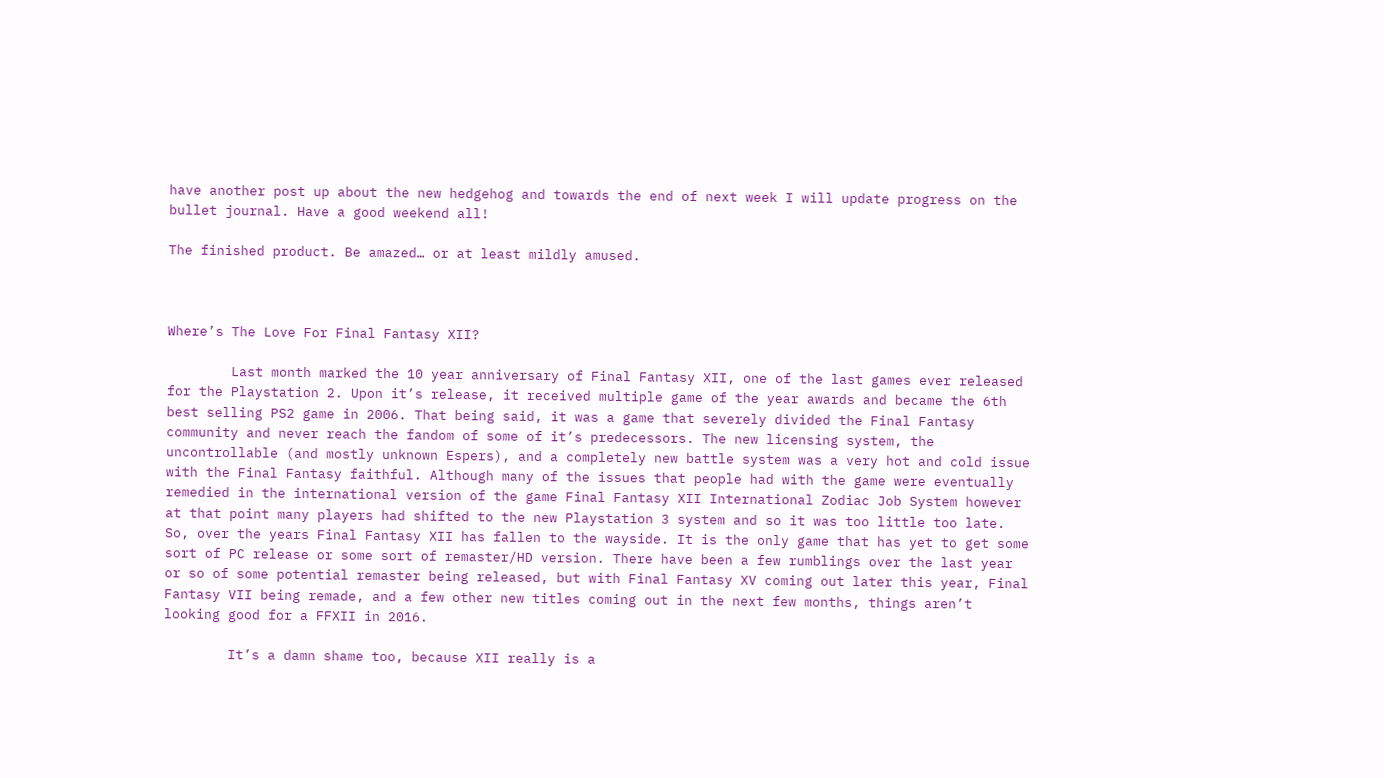have another post up about the new hedgehog and towards the end of next week I will update progress on the bullet journal. Have a good weekend all!

The finished product. Be amazed… or at least mildly amused.



Where’s The Love For Final Fantasy XII?

        Last month marked the 10 year anniversary of Final Fantasy XII, one of the last games ever released for the Playstation 2. Upon it’s release, it received multiple game of the year awards and became the 6th best selling PS2 game in 2006. That being said, it was a game that severely divided the Final Fantasy community and never reach the fandom of some of it’s predecessors. The new licensing system, the uncontrollable (and mostly unknown Espers), and a completely new battle system was a very hot and cold issue with the Final Fantasy faithful. Although many of the issues that people had with the game were eventually remedied in the international version of the game Final Fantasy XII International Zodiac Job System however at that point many players had shifted to the new Playstation 3 system and so it was too little too late. So, over the years Final Fantasy XII has fallen to the wayside. It is the only game that has yet to get some sort of PC release or some sort of remaster/HD version. There have been a few rumblings over the last year or so of some potential remaster being released, but with Final Fantasy XV coming out later this year, Final Fantasy VII being remade, and a few other new titles coming out in the next few months, things aren’t looking good for a FFXII in 2016.

        It’s a damn shame too, because XII really is a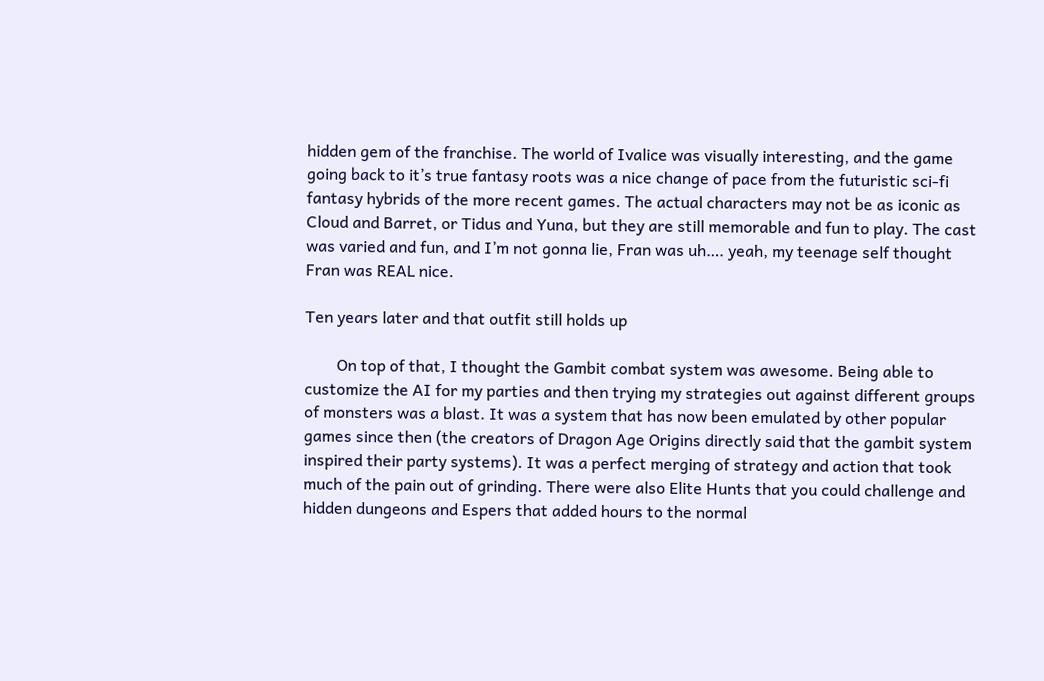hidden gem of the franchise. The world of Ivalice was visually interesting, and the game going back to it’s true fantasy roots was a nice change of pace from the futuristic sci-fi fantasy hybrids of the more recent games. The actual characters may not be as iconic as Cloud and Barret, or Tidus and Yuna, but they are still memorable and fun to play. The cast was varied and fun, and I’m not gonna lie, Fran was uh…. yeah, my teenage self thought Fran was REAL nice.

Ten years later and that outfit still holds up

        On top of that, I thought the Gambit combat system was awesome. Being able to customize the AI for my parties and then trying my strategies out against different groups of monsters was a blast. It was a system that has now been emulated by other popular games since then (the creators of Dragon Age Origins directly said that the gambit system inspired their party systems). It was a perfect merging of strategy and action that took much of the pain out of grinding. There were also Elite Hunts that you could challenge and hidden dungeons and Espers that added hours to the normal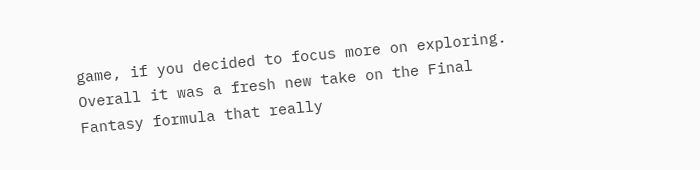game, if you decided to focus more on exploring. Overall it was a fresh new take on the Final Fantasy formula that really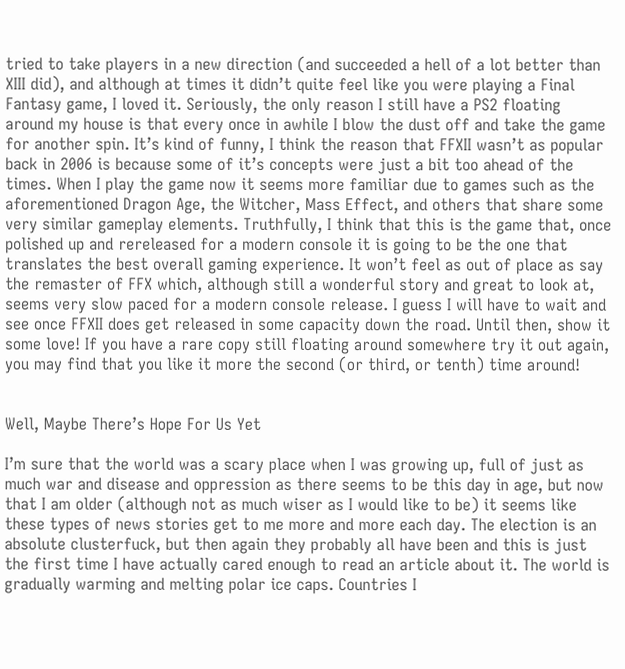tried to take players in a new direction (and succeeded a hell of a lot better than XIII did), and although at times it didn’t quite feel like you were playing a Final Fantasy game, I loved it. Seriously, the only reason I still have a PS2 floating around my house is that every once in awhile I blow the dust off and take the game for another spin. It’s kind of funny, I think the reason that FFXII wasn’t as popular back in 2006 is because some of it’s concepts were just a bit too ahead of the times. When I play the game now it seems more familiar due to games such as the aforementioned Dragon Age, the Witcher, Mass Effect, and others that share some very similar gameplay elements. Truthfully, I think that this is the game that, once polished up and rereleased for a modern console it is going to be the one that translates the best overall gaming experience. It won’t feel as out of place as say the remaster of FFX which, although still a wonderful story and great to look at, seems very slow paced for a modern console release. I guess I will have to wait and see once FFXII does get released in some capacity down the road. Until then, show it some love! If you have a rare copy still floating around somewhere try it out again, you may find that you like it more the second (or third, or tenth) time around!


Well, Maybe There’s Hope For Us Yet

I’m sure that the world was a scary place when I was growing up, full of just as much war and disease and oppression as there seems to be this day in age, but now that I am older (although not as much wiser as I would like to be) it seems like these types of news stories get to me more and more each day. The election is an absolute clusterfuck, but then again they probably all have been and this is just the first time I have actually cared enough to read an article about it. The world is gradually warming and melting polar ice caps. Countries I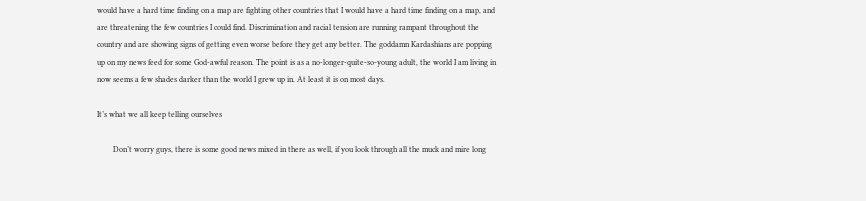would have a hard time finding on a map are fighting other countries that I would have a hard time finding on a map, and are threatening the few countries I could find. Discrimination and racial tension are running rampant throughout the country and are showing signs of getting even worse before they get any better. The goddamn Kardashians are popping up on my news feed for some God-awful reason. The point is as a no-longer-quite-so-young adult, the world I am living in now seems a few shades darker than the world I grew up in. At least it is on most days.

It’s what we all keep telling ourselves

        Don’t worry guys, there is some good news mixed in there as well, if you look through all the muck and mire long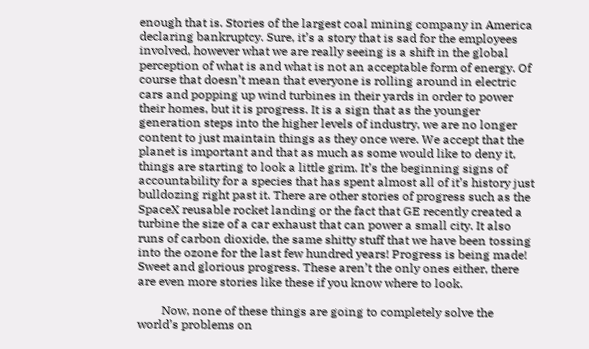enough that is. Stories of the largest coal mining company in America declaring bankruptcy. Sure, it’s a story that is sad for the employees involved, however what we are really seeing is a shift in the global perception of what is and what is not an acceptable form of energy. Of course that doesn’t mean that everyone is rolling around in electric cars and popping up wind turbines in their yards in order to power their homes, but it is progress. It is a sign that as the younger generation steps into the higher levels of industry, we are no longer content to just maintain things as they once were. We accept that the planet is important and that as much as some would like to deny it, things are starting to look a little grim. It’s the beginning signs of accountability for a species that has spent almost all of it’s history just bulldozing right past it. There are other stories of progress such as the SpaceX reusable rocket landing or the fact that GE recently created a turbine the size of a car exhaust that can power a small city. It also runs of carbon dioxide, the same shitty stuff that we have been tossing into the ozone for the last few hundred years! Progress is being made! Sweet and glorious progress. These aren’t the only ones either, there are even more stories like these if you know where to look.

        Now, none of these things are going to completely solve the world’s problems on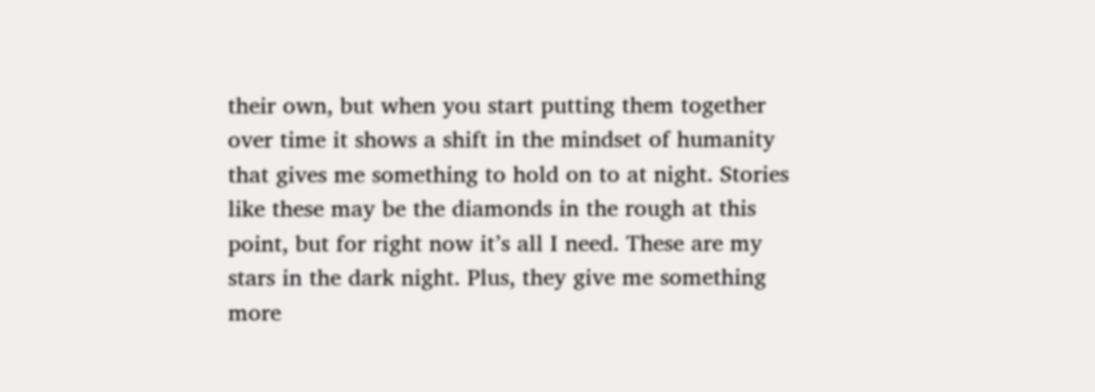their own, but when you start putting them together over time it shows a shift in the mindset of humanity that gives me something to hold on to at night. Stories like these may be the diamonds in the rough at this point, but for right now it’s all I need. These are my stars in the dark night. Plus, they give me something more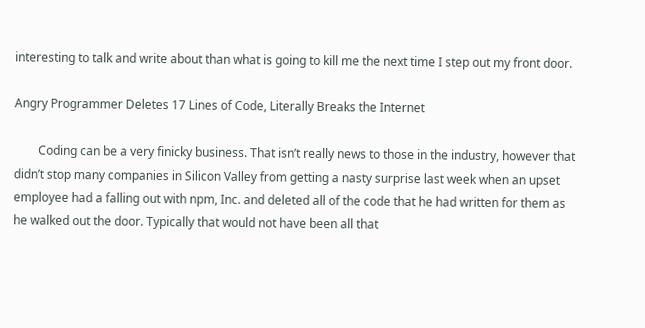interesting to talk and write about than what is going to kill me the next time I step out my front door.

Angry Programmer Deletes 17 Lines of Code, Literally Breaks the Internet

        Coding can be a very finicky business. That isn’t really news to those in the industry, however that didn’t stop many companies in Silicon Valley from getting a nasty surprise last week when an upset employee had a falling out with npm, Inc. and deleted all of the code that he had written for them as he walked out the door. Typically that would not have been all that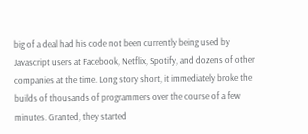big of a deal had his code not been currently being used by Javascript users at Facebook, Netflix, Spotify, and dozens of other companies at the time. Long story short, it immediately broke the builds of thousands of programmers over the course of a few minutes. Granted, they started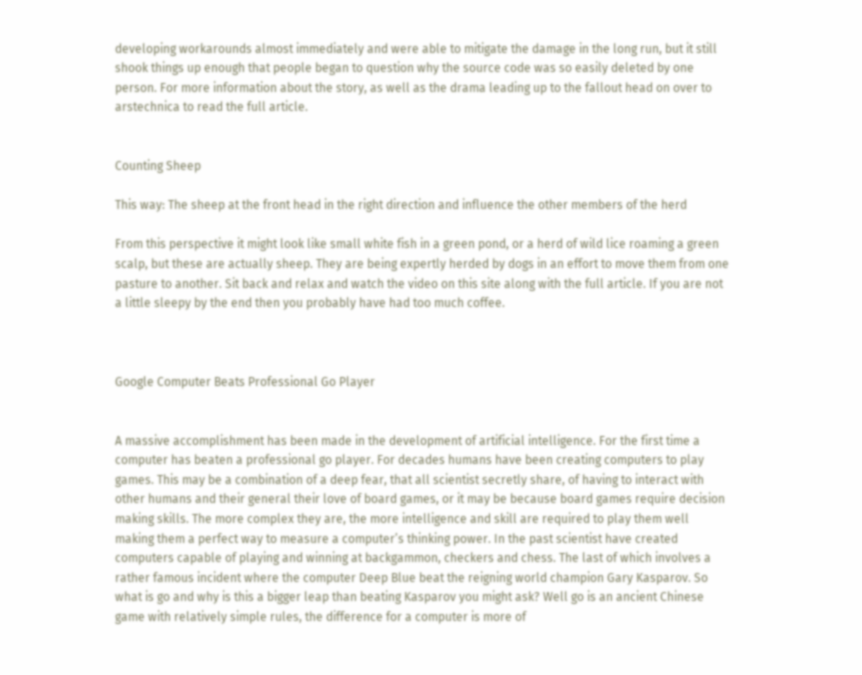developing workarounds almost immediately and were able to mitigate the damage in the long run, but it still shook things up enough that people began to question why the source code was so easily deleted by one person. For more information about the story, as well as the drama leading up to the fallout head on over to arstechnica to read the full article.


Counting Sheep

This way: The sheep at the front head in the right direction and influence the other members of the herd

From this perspective it might look like small white fish in a green pond, or a herd of wild lice roaming a green scalp, but these are actually sheep. They are being expertly herded by dogs in an effort to move them from one pasture to another. Sit back and relax and watch the video on this site along with the full article. If you are not a little sleepy by the end then you probably have had too much coffee.



Google Computer Beats Professional Go Player


A massive accomplishment has been made in the development of artificial intelligence. For the first time a computer has beaten a professional go player. For decades humans have been creating computers to play games. This may be a combination of a deep fear, that all scientist secretly share, of having to interact with other humans and their general their love of board games, or it may be because board games require decision making skills. The more complex they are, the more intelligence and skill are required to play them well making them a perfect way to measure a computer’s thinking power. In the past scientist have created computers capable of playing and winning at backgammon, checkers and chess. The last of which involves a rather famous incident where the computer Deep Blue beat the reigning world champion Gary Kasparov. So what is go and why is this a bigger leap than beating Kasparov you might ask? Well go is an ancient Chinese game with relatively simple rules, the difference for a computer is more of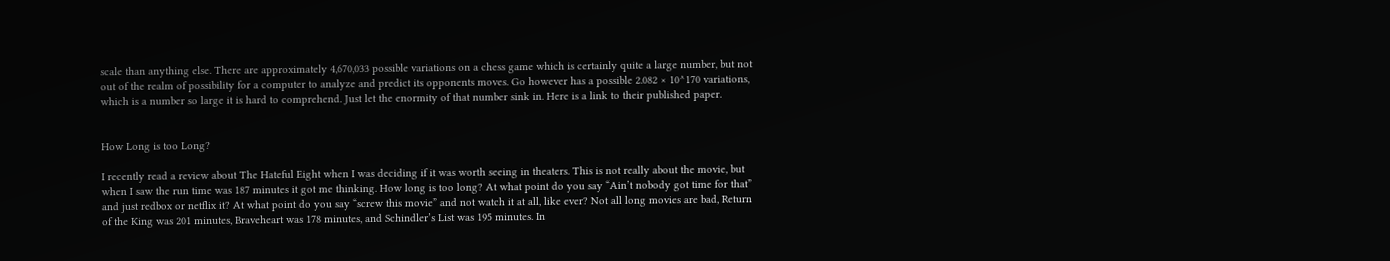scale than anything else. There are approximately 4,670,033 possible variations on a chess game which is certainly quite a large number, but not out of the realm of possibility for a computer to analyze and predict its opponents moves. Go however has a possible 2.082 × 10^170 variations, which is a number so large it is hard to comprehend. Just let the enormity of that number sink in. Here is a link to their published paper.


How Long is too Long?

I recently read a review about The Hateful Eight when I was deciding if it was worth seeing in theaters. This is not really about the movie, but when I saw the run time was 187 minutes it got me thinking. How long is too long? At what point do you say “Ain’t nobody got time for that” and just redbox or netflix it? At what point do you say “screw this movie” and not watch it at all, like ever? Not all long movies are bad, Return of the King was 201 minutes, Braveheart was 178 minutes, and Schindler’s List was 195 minutes. In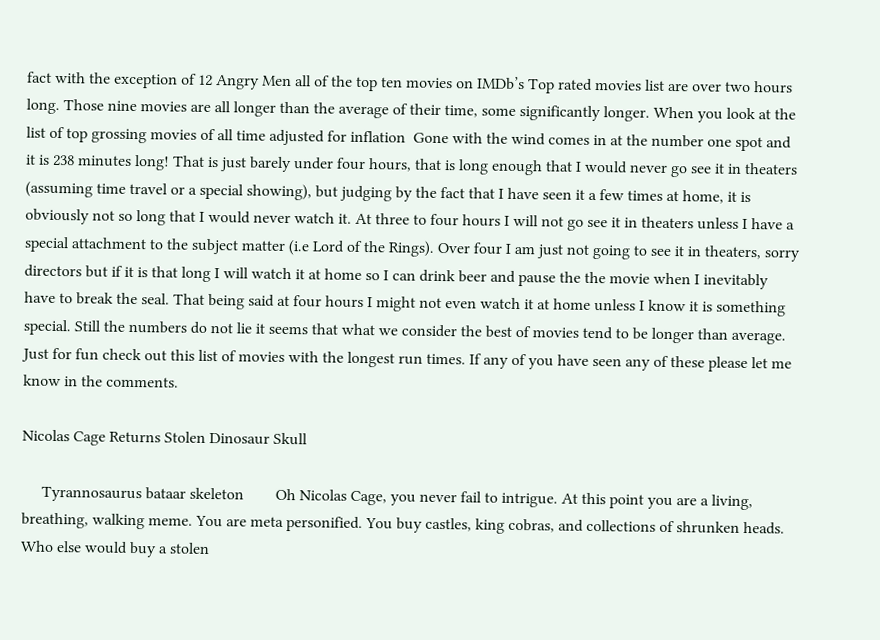fact with the exception of 12 Angry Men all of the top ten movies on IMDb’s Top rated movies list are over two hours long. Those nine movies are all longer than the average of their time, some significantly longer. When you look at the list of top grossing movies of all time adjusted for inflation  Gone with the wind comes in at the number one spot and it is 238 minutes long! That is just barely under four hours, that is long enough that I would never go see it in theaters (assuming time travel or a special showing), but judging by the fact that I have seen it a few times at home, it is obviously not so long that I would never watch it. At three to four hours I will not go see it in theaters unless I have a special attachment to the subject matter (i.e Lord of the Rings). Over four I am just not going to see it in theaters, sorry directors but if it is that long I will watch it at home so I can drink beer and pause the the movie when I inevitably have to break the seal. That being said at four hours I might not even watch it at home unless I know it is something special. Still the numbers do not lie it seems that what we consider the best of movies tend to be longer than average. Just for fun check out this list of movies with the longest run times. If any of you have seen any of these please let me know in the comments.

Nicolas Cage Returns Stolen Dinosaur Skull

     Tyrannosaurus bataar skeleton        Oh Nicolas Cage, you never fail to intrigue. At this point you are a living, breathing, walking meme. You are meta personified. You buy castles, king cobras, and collections of shrunken heads. Who else would buy a stolen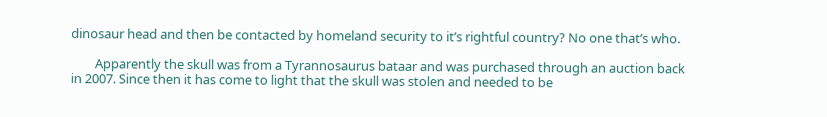dinosaur head and then be contacted by homeland security to it’s rightful country? No one that’s who.

        Apparently the skull was from a Tyrannosaurus bataar and was purchased through an auction back in 2007. Since then it has come to light that the skull was stolen and needed to be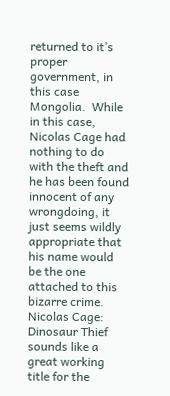returned to it’s proper government, in this case Mongolia.  While in this case, Nicolas Cage had nothing to do with the theft and he has been found innocent of any wrongdoing, it just seems wildly  appropriate that his name would be the one attached to this bizarre crime. Nicolas Cage: Dinosaur Thief sounds like a great working title for the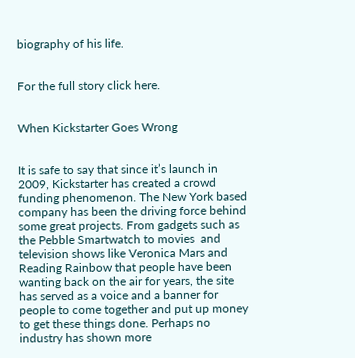biography of his life.


For the full story click here.


When Kickstarter Goes Wrong


It is safe to say that since it’s launch in 2009, Kickstarter has created a crowd funding phenomenon. The New York based company has been the driving force behind some great projects. From gadgets such as the Pebble Smartwatch to movies  and television shows like Veronica Mars and Reading Rainbow that people have been wanting back on the air for years, the site has served as a voice and a banner for people to come together and put up money to get these things done. Perhaps no industry has shown more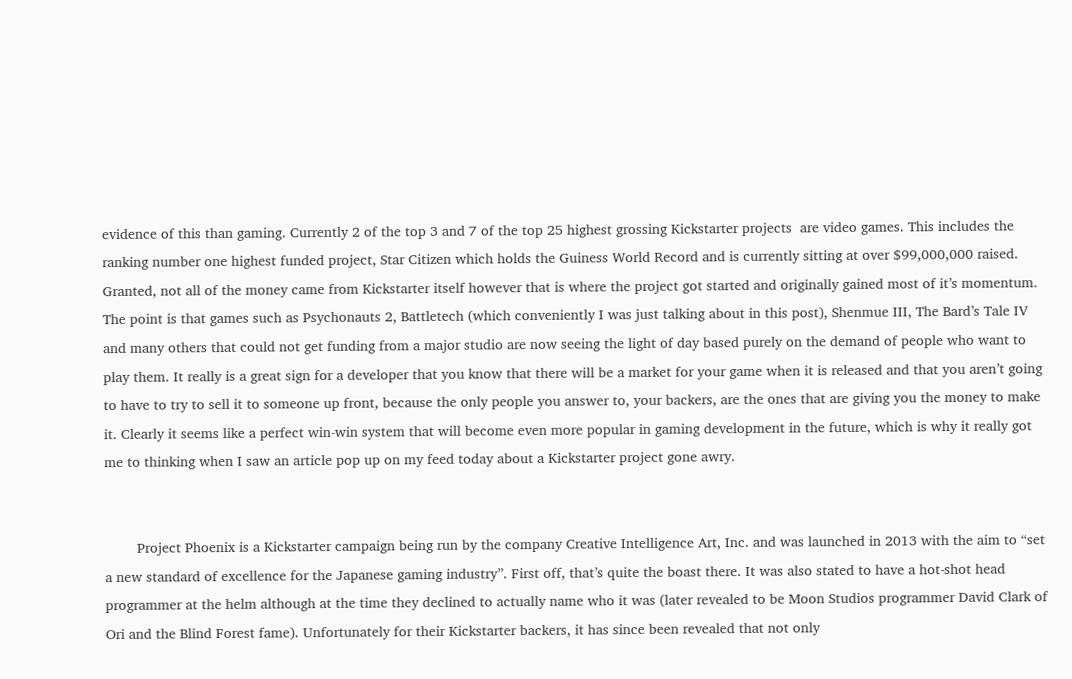evidence of this than gaming. Currently 2 of the top 3 and 7 of the top 25 highest grossing Kickstarter projects  are video games. This includes the ranking number one highest funded project, Star Citizen which holds the Guiness World Record and is currently sitting at over $99,000,000 raised. Granted, not all of the money came from Kickstarter itself however that is where the project got started and originally gained most of it’s momentum. The point is that games such as Psychonauts 2, Battletech (which conveniently I was just talking about in this post), Shenmue III, The Bard’s Tale IV and many others that could not get funding from a major studio are now seeing the light of day based purely on the demand of people who want to play them. It really is a great sign for a developer that you know that there will be a market for your game when it is released and that you aren’t going to have to try to sell it to someone up front, because the only people you answer to, your backers, are the ones that are giving you the money to make it. Clearly it seems like a perfect win-win system that will become even more popular in gaming development in the future, which is why it really got me to thinking when I saw an article pop up on my feed today about a Kickstarter project gone awry.


        Project Phoenix is a Kickstarter campaign being run by the company Creative Intelligence Art, Inc. and was launched in 2013 with the aim to “set a new standard of excellence for the Japanese gaming industry”. First off, that’s quite the boast there. It was also stated to have a hot-shot head programmer at the helm although at the time they declined to actually name who it was (later revealed to be Moon Studios programmer David Clark of Ori and the Blind Forest fame). Unfortunately for their Kickstarter backers, it has since been revealed that not only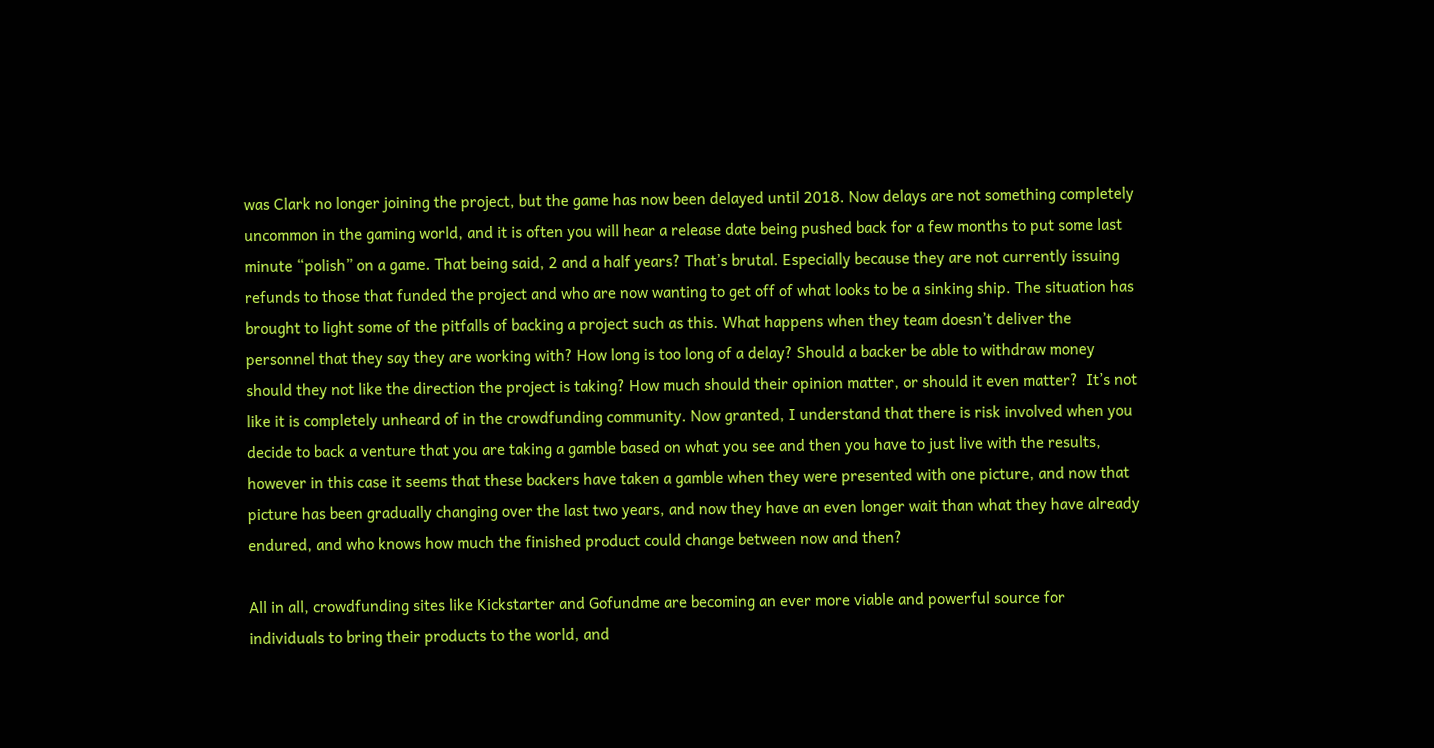was Clark no longer joining the project, but the game has now been delayed until 2018. Now delays are not something completely uncommon in the gaming world, and it is often you will hear a release date being pushed back for a few months to put some last minute “polish” on a game. That being said, 2 and a half years? That’s brutal. Especially because they are not currently issuing refunds to those that funded the project and who are now wanting to get off of what looks to be a sinking ship. The situation has brought to light some of the pitfalls of backing a project such as this. What happens when they team doesn’t deliver the personnel that they say they are working with? How long is too long of a delay? Should a backer be able to withdraw money should they not like the direction the project is taking? How much should their opinion matter, or should it even matter?  It’s not like it is completely unheard of in the crowdfunding community. Now granted, I understand that there is risk involved when you decide to back a venture that you are taking a gamble based on what you see and then you have to just live with the results, however in this case it seems that these backers have taken a gamble when they were presented with one picture, and now that picture has been gradually changing over the last two years, and now they have an even longer wait than what they have already endured, and who knows how much the finished product could change between now and then?

All in all, crowdfunding sites like Kickstarter and Gofundme are becoming an ever more viable and powerful source for individuals to bring their products to the world, and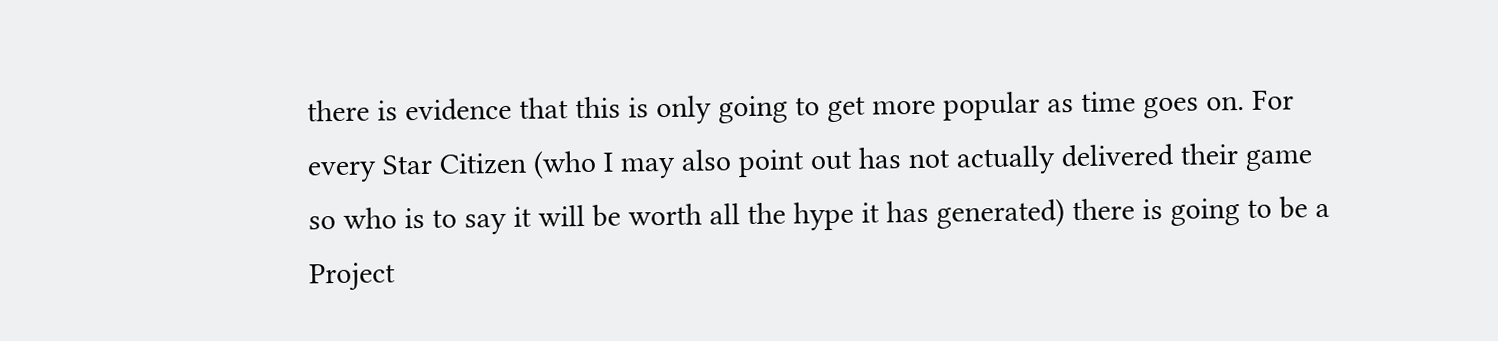there is evidence that this is only going to get more popular as time goes on. For every Star Citizen (who I may also point out has not actually delivered their game so who is to say it will be worth all the hype it has generated) there is going to be a Project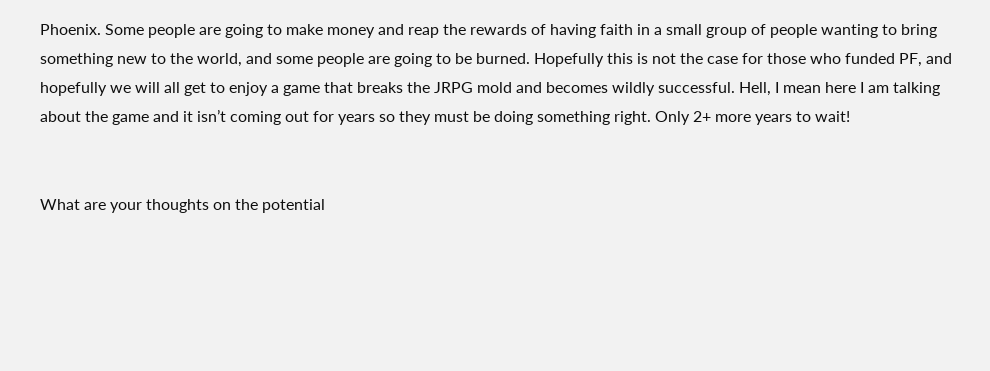Phoenix. Some people are going to make money and reap the rewards of having faith in a small group of people wanting to bring something new to the world, and some people are going to be burned. Hopefully this is not the case for those who funded PF, and hopefully we will all get to enjoy a game that breaks the JRPG mold and becomes wildly successful. Hell, I mean here I am talking about the game and it isn’t coming out for years so they must be doing something right. Only 2+ more years to wait!


What are your thoughts on the potential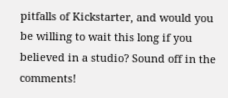pitfalls of Kickstarter, and would you be willing to wait this long if you believed in a studio? Sound off in the comments!